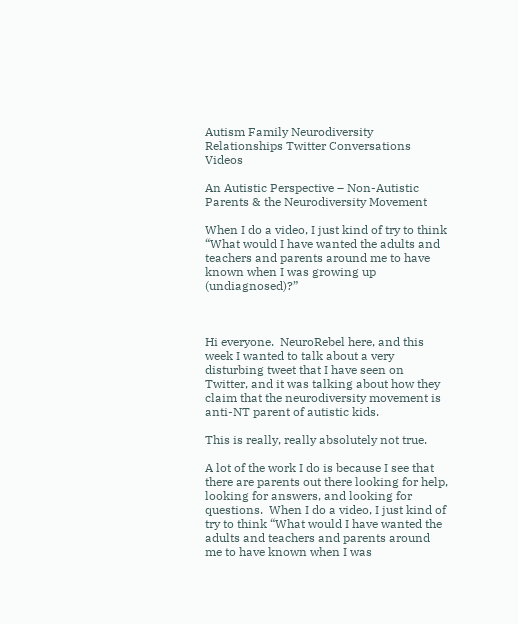Autism Family Neurodiversity Relationships Twitter Conversations Videos

An Autistic Perspective – Non-Autistic Parents & the Neurodiversity Movement

When I do a video, I just kind of try to think “What would I have wanted the adults and teachers and parents around me to have known when I was growing up (undiagnosed)?”



Hi everyone.  NeuroRebel here, and this week I wanted to talk about a very disturbing tweet that I have seen on Twitter, and it was talking about how they claim that the neurodiversity movement is anti-NT parent of autistic kids.

This is really, really absolutely not true.

A lot of the work I do is because I see that there are parents out there looking for help, looking for answers, and looking for questions.  When I do a video, I just kind of try to think “What would I have wanted the adults and teachers and parents around me to have known when I was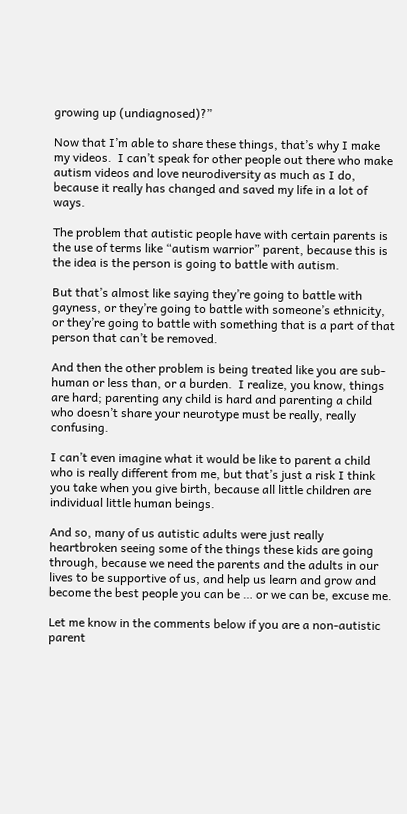growing up (undiagnosed)?”

Now that I’m able to share these things, that’s why I make my videos.  I can’t speak for other people out there who make autism videos and love neurodiversity as much as I do, because it really has changed and saved my life in a lot of ways.

The problem that autistic people have with certain parents is the use of terms like “autism warrior” parent, because this is the idea is the person is going to battle with autism.

But that’s almost like saying they’re going to battle with gayness, or they’re going to battle with someone’s ethnicity, or they’re going to battle with something that is a part of that person that can’t be removed.

And then the other problem is being treated like you are sub-human or less than, or a burden.  I realize, you know, things are hard; parenting any child is hard and parenting a child who doesn’t share your neurotype must be really, really confusing.

I can’t even imagine what it would be like to parent a child who is really different from me, but that’s just a risk I think you take when you give birth, because all little children are individual little human beings.

And so, many of us autistic adults were just really heartbroken seeing some of the things these kids are going through, because we need the parents and the adults in our lives to be supportive of us, and help us learn and grow and become the best people you can be … or we can be, excuse me.

Let me know in the comments below if you are a non-autistic parent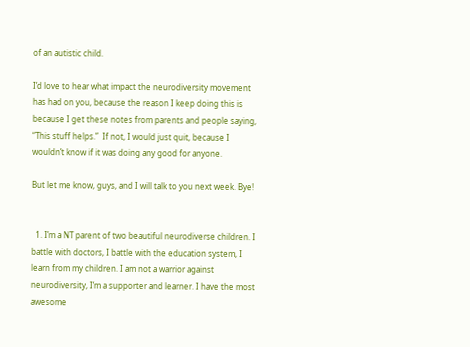of an autistic child.

I’d love to hear what impact the neurodiversity movement has had on you, because the reason I keep doing this is because I get these notes from parents and people saying, “This stuff helps.”  If not, I would just quit, because I wouldn’t know if it was doing any good for anyone.

But let me know, guys, and I will talk to you next week. Bye!


  1. I’m a NT parent of two beautiful neurodiverse children. I battle with doctors, I battle with the education system, I learn from my children. I am not a warrior against neurodiversity, I’m a supporter and learner. I have the most awesome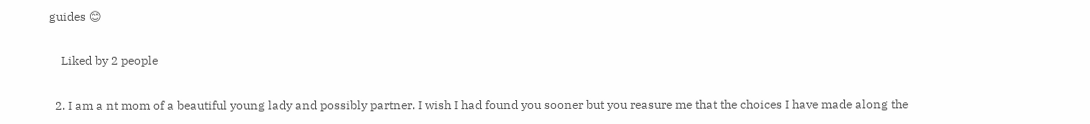guides 😊

    Liked by 2 people

  2. I am a nt mom of a beautiful young lady and possibly partner. I wish I had found you sooner but you reasure me that the choices I have made along the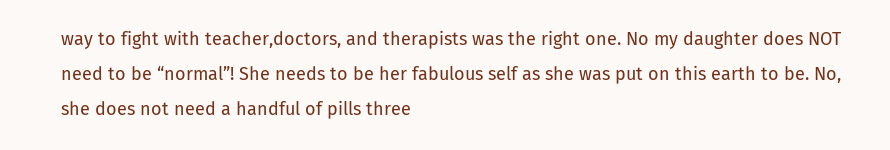way to fight with teacher,doctors, and therapists was the right one. No my daughter does NOT need to be “normal”! She needs to be her fabulous self as she was put on this earth to be. No, she does not need a handful of pills three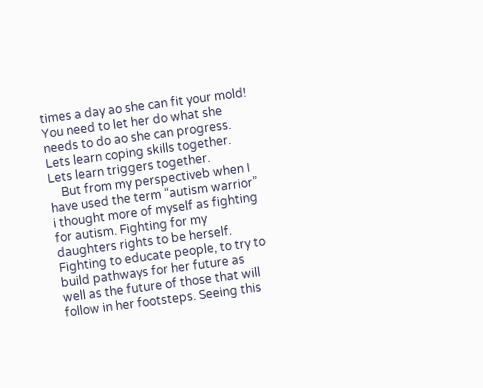times a day ao she can fit your mold! You need to let her do what she needs to do ao she can progress. Lets learn coping skills together. Lets learn triggers together.
    But from my perspectiveb when I have used the term “autism warrior” i thought more of myself as fighting for autism. Fighting for my daughters rights to be herself. Fighting to educate people, to try to build pathways for her future as well as the future of those that will follow in her footsteps. Seeing this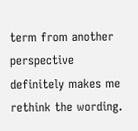term from another perspective definitely makes me rethink the wording.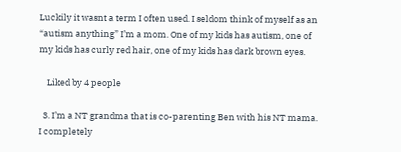Luckily it wasnt a term I often used. I seldom think of myself as an “autism anything” I’m a mom. One of my kids has autism, one of my kids has curly red hair, one of my kids has dark brown eyes.

    Liked by 4 people

  3. I’m a NT grandma that is co-parenting Ben with his NT mama. I completely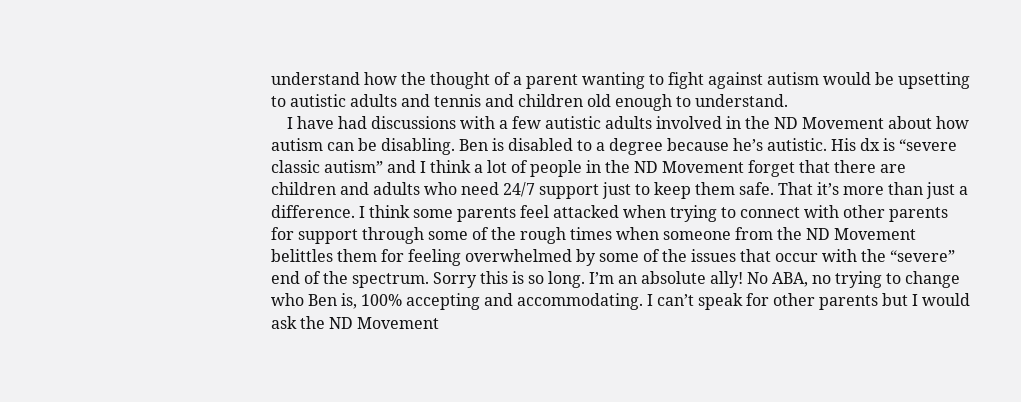understand how the thought of a parent wanting to fight against autism would be upsetting to autistic adults and tennis and children old enough to understand.
    I have had discussions with a few autistic adults involved in the ND Movement about how autism can be disabling. Ben is disabled to a degree because he’s autistic. His dx is “severe classic autism” and I think a lot of people in the ND Movement forget that there are children and adults who need 24/7 support just to keep them safe. That it’s more than just a difference. I think some parents feel attacked when trying to connect with other parents for support through some of the rough times when someone from the ND Movement belittles them for feeling overwhelmed by some of the issues that occur with the “severe” end of the spectrum. Sorry this is so long. I’m an absolute ally! No ABA, no trying to change who Ben is, 100% accepting and accommodating. I can’t speak for other parents but I would ask the ND Movement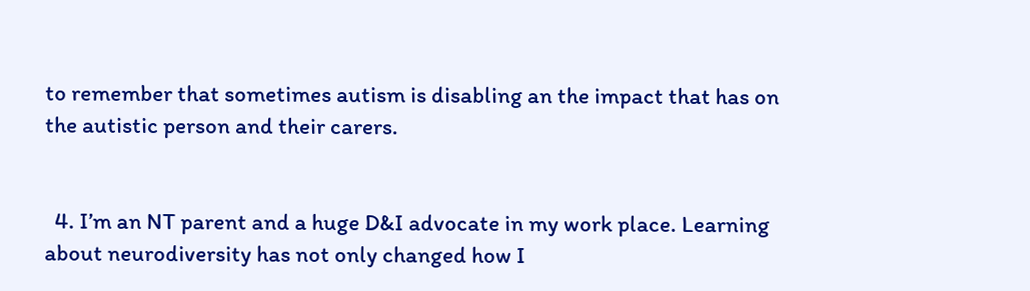to remember that sometimes autism is disabling an the impact that has on the autistic person and their carers.


  4. I’m an NT parent and a huge D&I advocate in my work place. Learning about neurodiversity has not only changed how I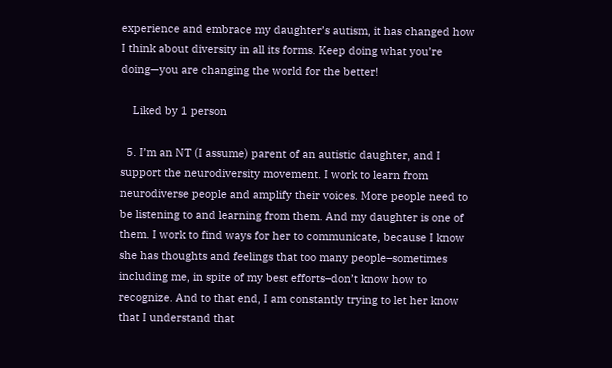experience and embrace my daughter’s autism, it has changed how I think about diversity in all its forms. Keep doing what you’re doing—you are changing the world for the better!

    Liked by 1 person

  5. I’m an NT (I assume) parent of an autistic daughter, and I support the neurodiversity movement. I work to learn from neurodiverse people and amplify their voices. More people need to be listening to and learning from them. And my daughter is one of them. I work to find ways for her to communicate, because I know she has thoughts and feelings that too many people–sometimes including me, in spite of my best efforts–don’t know how to recognize. And to that end, I am constantly trying to let her know that I understand that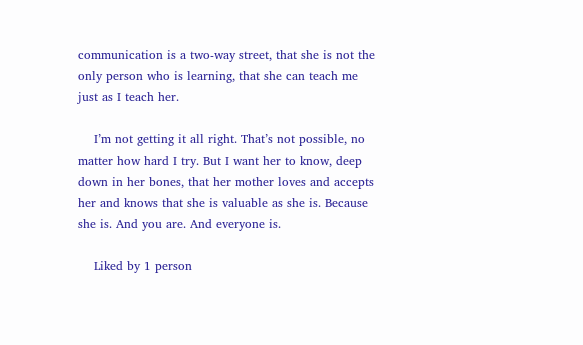communication is a two-way street, that she is not the only person who is learning, that she can teach me just as I teach her.

    I’m not getting it all right. That’s not possible, no matter how hard I try. But I want her to know, deep down in her bones, that her mother loves and accepts her and knows that she is valuable as she is. Because she is. And you are. And everyone is.

    Liked by 1 person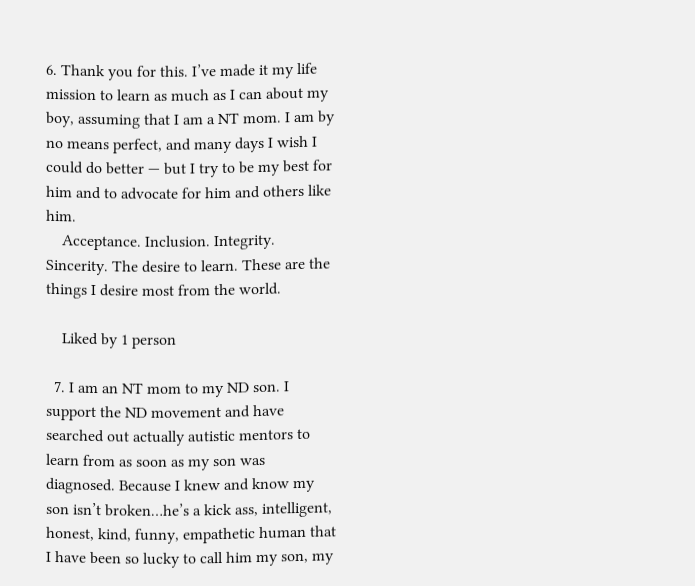6. Thank you for this. I’ve made it my life mission to learn as much as I can about my boy, assuming that I am a NT mom. I am by no means perfect, and many days I wish I could do better — but I try to be my best for him and to advocate for him and others like him.
    Acceptance. Inclusion. Integrity. Sincerity. The desire to learn. These are the things I desire most from the world.

    Liked by 1 person

  7. I am an NT mom to my ND son. I support the ND movement and have searched out actually autistic mentors to learn from as soon as my son was diagnosed. Because I knew and know my son isn’t broken…he’s a kick ass, intelligent, honest, kind, funny, empathetic human that I have been so lucky to call him my son, my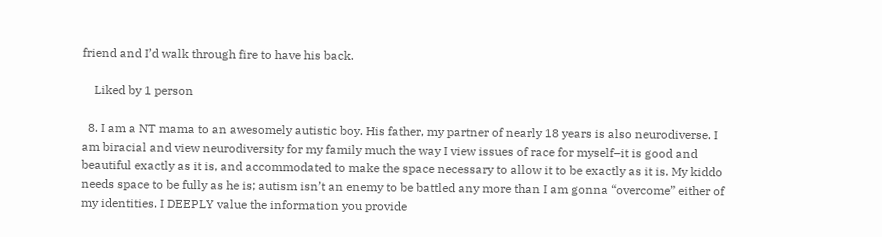friend and I’d walk through fire to have his back.

    Liked by 1 person

  8. I am a NT mama to an awesomely autistic boy. His father, my partner of nearly 18 years is also neurodiverse. I am biracial and view neurodiversity for my family much the way I view issues of race for myself–it is good and beautiful exactly as it is, and accommodated to make the space necessary to allow it to be exactly as it is. My kiddo needs space to be fully as he is; autism isn’t an enemy to be battled any more than I am gonna “overcome” either of my identities. I DEEPLY value the information you provide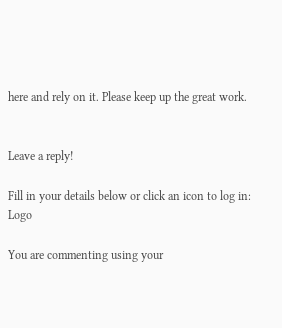here and rely on it. Please keep up the great work.


Leave a reply!

Fill in your details below or click an icon to log in: Logo

You are commenting using your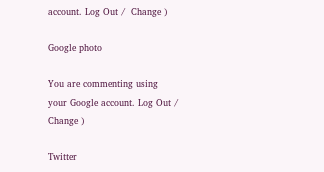account. Log Out /  Change )

Google photo

You are commenting using your Google account. Log Out /  Change )

Twitter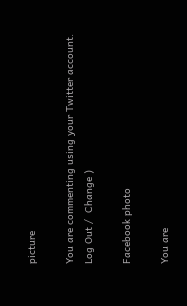picture

You are commenting using your Twitter account. Log Out /  Change )

Facebook photo

You are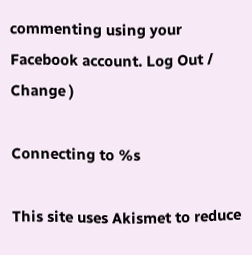commenting using your Facebook account. Log Out /  Change )

Connecting to %s

This site uses Akismet to reduce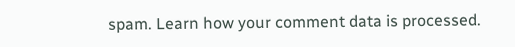spam. Learn how your comment data is processed.